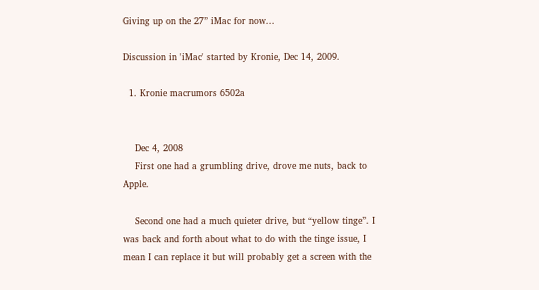Giving up on the 27” iMac for now...

Discussion in 'iMac' started by Kronie, Dec 14, 2009.

  1. Kronie macrumors 6502a


    Dec 4, 2008
    First one had a grumbling drive, drove me nuts, back to Apple.

    Second one had a much quieter drive, but “yellow tinge”. I was back and forth about what to do with the tinge issue, I mean I can replace it but will probably get a screen with the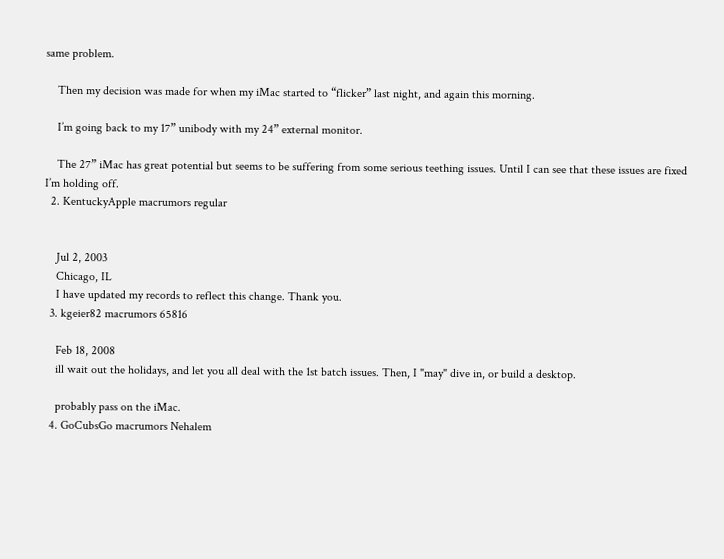same problem.

    Then my decision was made for when my iMac started to “flicker” last night, and again this morning.

    I’m going back to my 17” unibody with my 24” external monitor.

    The 27” iMac has great potential but seems to be suffering from some serious teething issues. Until I can see that these issues are fixed I’m holding off.
  2. KentuckyApple macrumors regular


    Jul 2, 2003
    Chicago, IL
    I have updated my records to reflect this change. Thank you.
  3. kgeier82 macrumors 65816

    Feb 18, 2008
    ill wait out the holidays, and let you all deal with the 1st batch issues. Then, I "may" dive in, or build a desktop.

    probably pass on the iMac.
  4. GoCubsGo macrumors Nehalem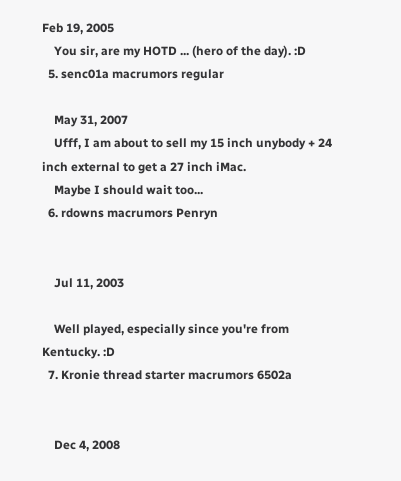Feb 19, 2005
    You sir, are my HOTD ... (hero of the day). :D
  5. senc01a macrumors regular

    May 31, 2007
    Ufff, I am about to sell my 15 inch unybody + 24 inch external to get a 27 inch iMac.
    Maybe I should wait too...
  6. rdowns macrumors Penryn


    Jul 11, 2003

    Well played, especially since you're from Kentucky. :D
  7. Kronie thread starter macrumors 6502a


    Dec 4, 2008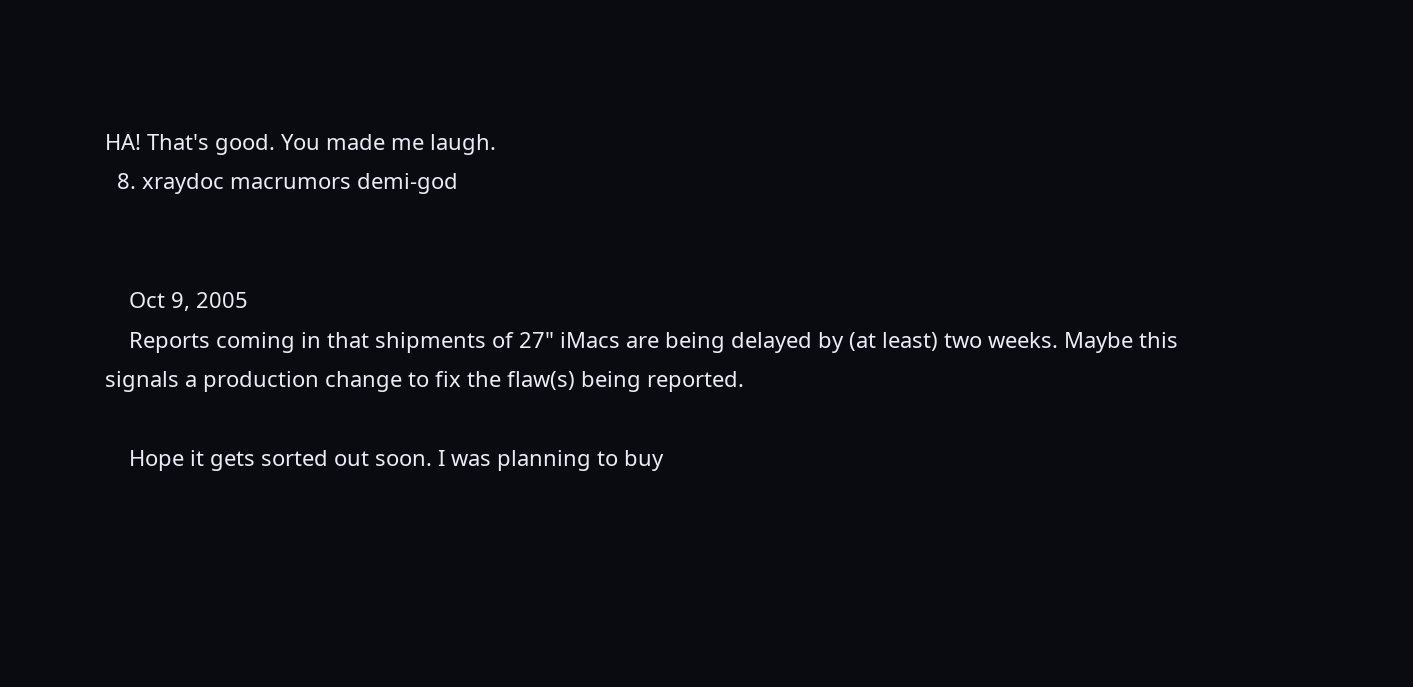HA! That's good. You made me laugh.
  8. xraydoc macrumors demi-god


    Oct 9, 2005
    Reports coming in that shipments of 27" iMacs are being delayed by (at least) two weeks. Maybe this signals a production change to fix the flaw(s) being reported.

    Hope it gets sorted out soon. I was planning to buy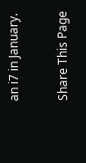an i7 in January.

Share This Page